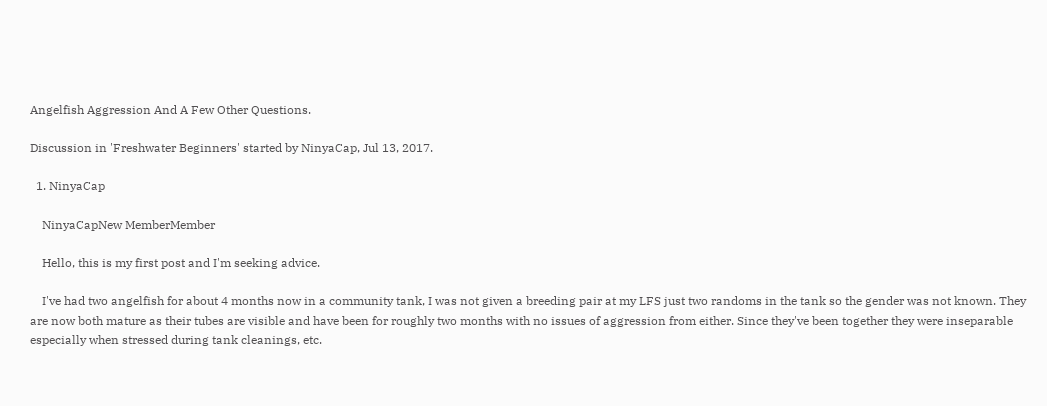Angelfish Aggression And A Few Other Questions.

Discussion in 'Freshwater Beginners' started by NinyaCap, Jul 13, 2017.

  1. NinyaCap

    NinyaCapNew MemberMember

    Hello, this is my first post and I'm seeking advice.

    I've had two angelfish for about 4 months now in a community tank, I was not given a breeding pair at my LFS just two randoms in the tank so the gender was not known. They are now both mature as their tubes are visible and have been for roughly two months with no issues of aggression from either. Since they've been together they were inseparable especially when stressed during tank cleanings, etc.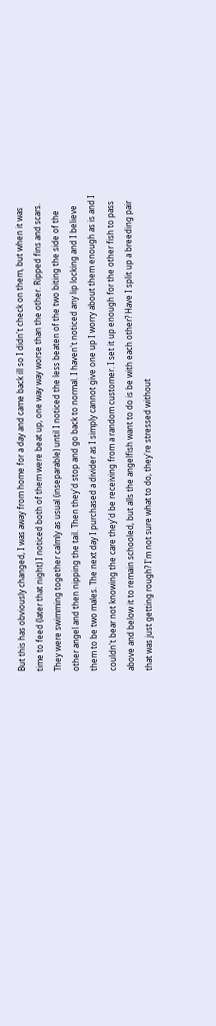But this has obviously changed, I was away from home for a day and came back ill so I didn't check on them, but when it was time to feed (later that night) I noticed both of them were beat up, one way way worse than the other. Ripped fins and scars. They were swimming together calmly as usual (inseparable) until I noticed the less beaten of the two biting the side of the other angel and then nipping the tail. Then they'd stop and go back to normal. I haven't noticed any lip locking and I believe them to be two males. The next day I purchased a divider as I simply cannot give one up I worry about them enough as is and I couldn't bear not knowing the care they'd be receiving from a random customer. I set it up enough for the other fish to pass above and below it to remain schooled, but alls the angelfish want to do is be with each other? Have I split up a breeding pair that was just getting rough? I'm not sure what to do, they're stressed without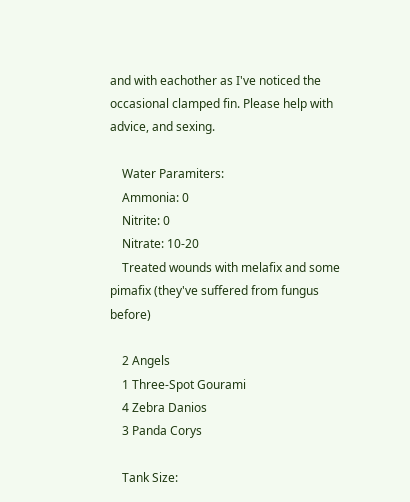and with eachother as I've noticed the occasional clamped fin. Please help with advice, and sexing.

    Water Paramiters:
    Ammonia: 0
    Nitrite: 0
    Nitrate: 10-20
    Treated wounds with melafix and some pimafix (they've suffered from fungus before)

    2 Angels
    1 Three-Spot Gourami
    4 Zebra Danios
    3 Panda Corys

    Tank Size: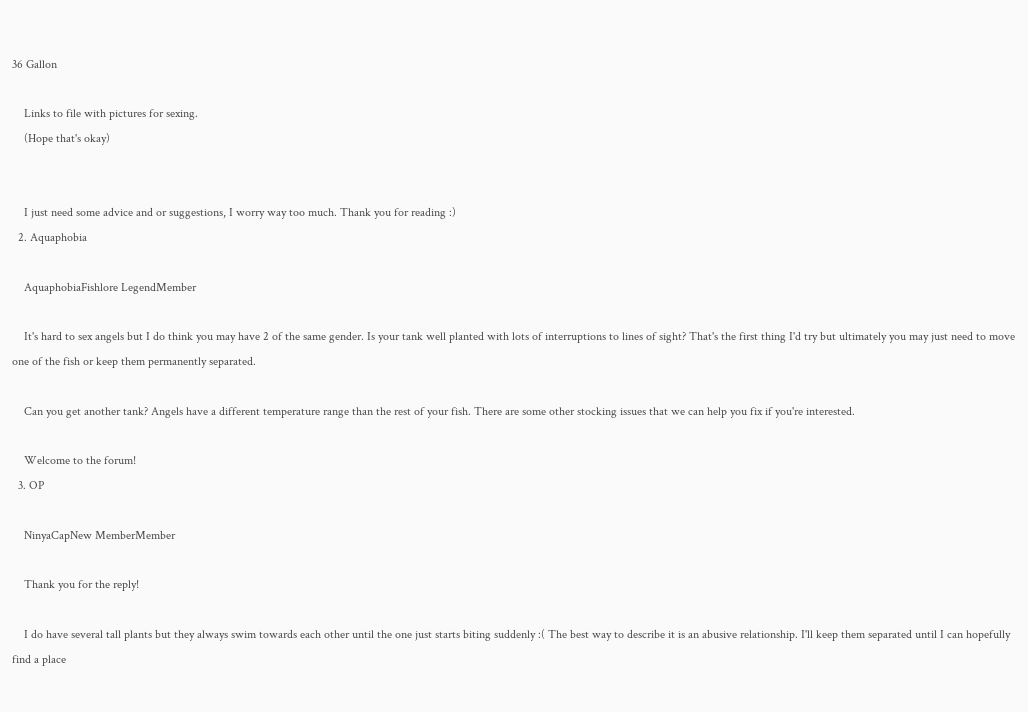36 Gallon

    Links to file with pictures for sexing.
    (Hope that's okay)


    I just need some advice and or suggestions, I worry way too much. Thank you for reading :)
  2. Aquaphobia

    AquaphobiaFishlore LegendMember

    It's hard to sex angels but I do think you may have 2 of the same gender. Is your tank well planted with lots of interruptions to lines of sight? That's the first thing I'd try but ultimately you may just need to move one of the fish or keep them permanently separated.

    Can you get another tank? Angels have a different temperature range than the rest of your fish. There are some other stocking issues that we can help you fix if you're interested.

    Welcome to the forum!
  3. OP

    NinyaCapNew MemberMember

    Thank you for the reply!

    I do have several tall plants but they always swim towards each other until the one just starts biting suddenly :( The best way to describe it is an abusive relationship. I'll keep them separated until I can hopefully find a place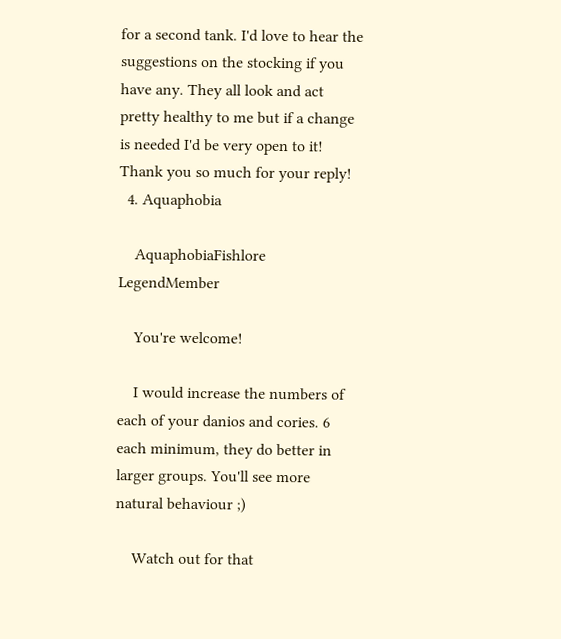for a second tank. I'd love to hear the suggestions on the stocking if you have any. They all look and act pretty healthy to me but if a change is needed I'd be very open to it! Thank you so much for your reply!
  4. Aquaphobia

    AquaphobiaFishlore LegendMember

    You're welcome!

    I would increase the numbers of each of your danios and cories. 6 each minimum, they do better in larger groups. You'll see more natural behaviour ;)

    Watch out for that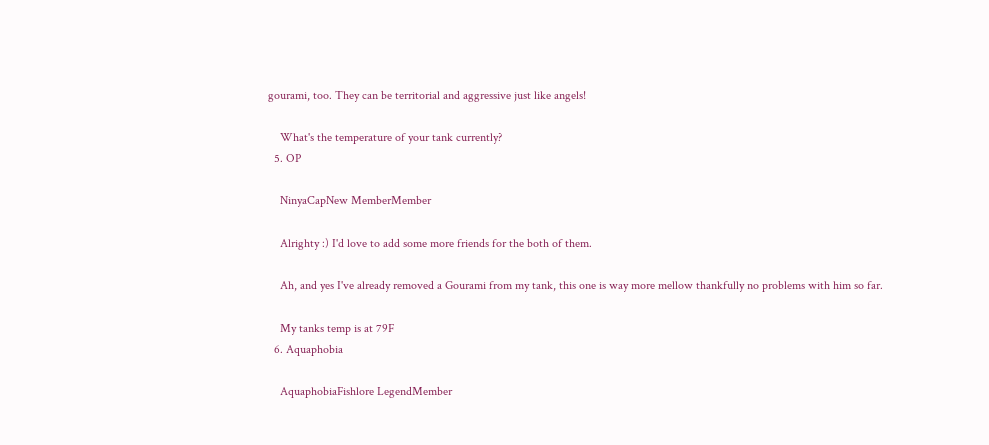gourami, too. They can be territorial and aggressive just like angels!

    What's the temperature of your tank currently?
  5. OP

    NinyaCapNew MemberMember

    Alrighty :) I'd love to add some more friends for the both of them.

    Ah, and yes I've already removed a Gourami from my tank, this one is way more mellow thankfully no problems with him so far.

    My tanks temp is at 79F
  6. Aquaphobia

    AquaphobiaFishlore LegendMember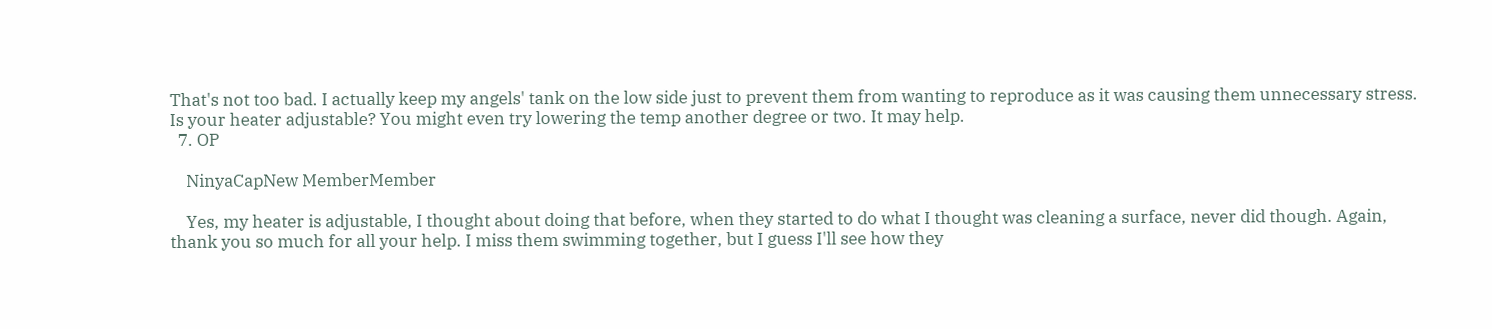That's not too bad. I actually keep my angels' tank on the low side just to prevent them from wanting to reproduce as it was causing them unnecessary stress. Is your heater adjustable? You might even try lowering the temp another degree or two. It may help.
  7. OP

    NinyaCapNew MemberMember

    Yes, my heater is adjustable, I thought about doing that before, when they started to do what I thought was cleaning a surface, never did though. Again, thank you so much for all your help. I miss them swimming together, but I guess I'll see how they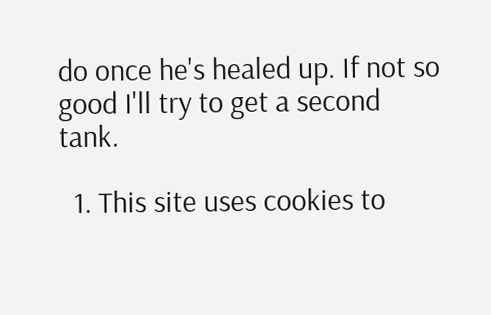do once he's healed up. If not so good I'll try to get a second tank.

  1. This site uses cookies to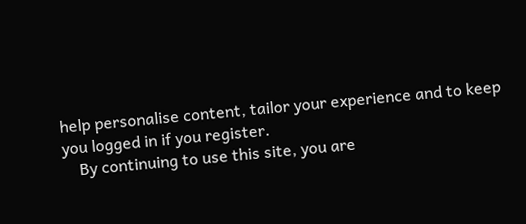help personalise content, tailor your experience and to keep you logged in if you register.
    By continuing to use this site, you are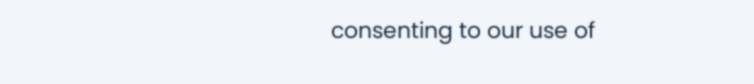consenting to our use of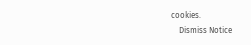cookies.
    Dismiss Notice